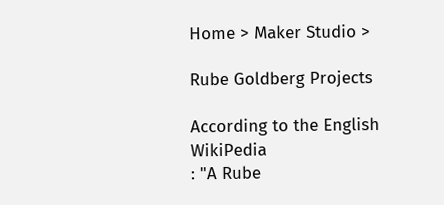Home > Maker Studio >

Rube Goldberg Projects

According to the English WikiPedia
: "A Rube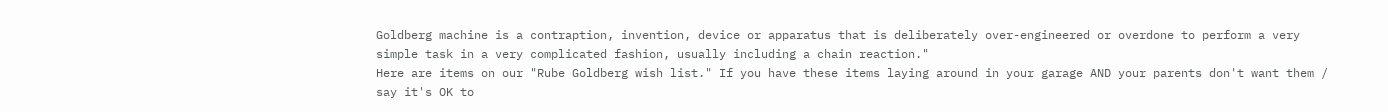Goldberg machine is a contraption, invention, device or apparatus that is deliberately over-engineered or overdone to perform a very simple task in a very complicated fashion, usually including a chain reaction."
Here are items on our "Rube Goldberg wish list." If you have these items laying around in your garage AND your parents don't want them / say it's OK to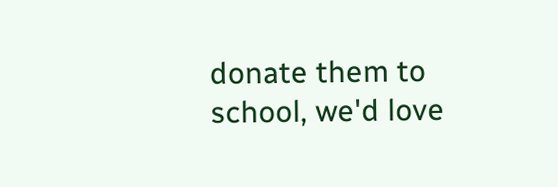donate them to school, we'd love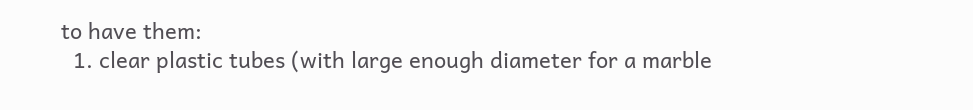to have them:
  1. clear plastic tubes (with large enough diameter for a marble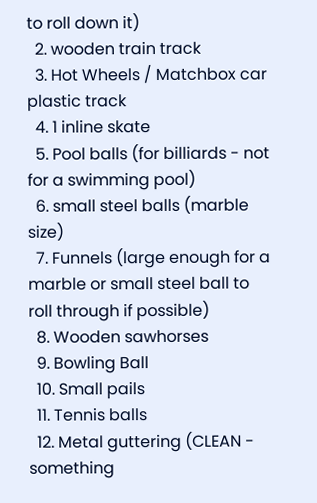to roll down it)
  2. wooden train track
  3. Hot Wheels / Matchbox car plastic track
  4. 1 inline skate
  5. Pool balls (for billiards - not for a swimming pool)
  6. small steel balls (marble size)
  7. Funnels (large enough for a marble or small steel ball to roll through if possible)
  8. Wooden sawhorses
  9. Bowling Ball
  10. Small pails
  11. Tennis balls
  12. Metal guttering (CLEAN - something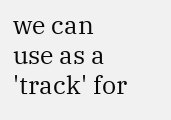we can use as a 'track' for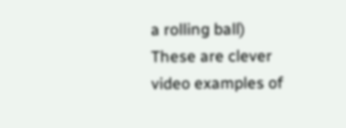a rolling ball)
These are clever video examples of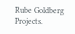Rube Goldberg Projects.